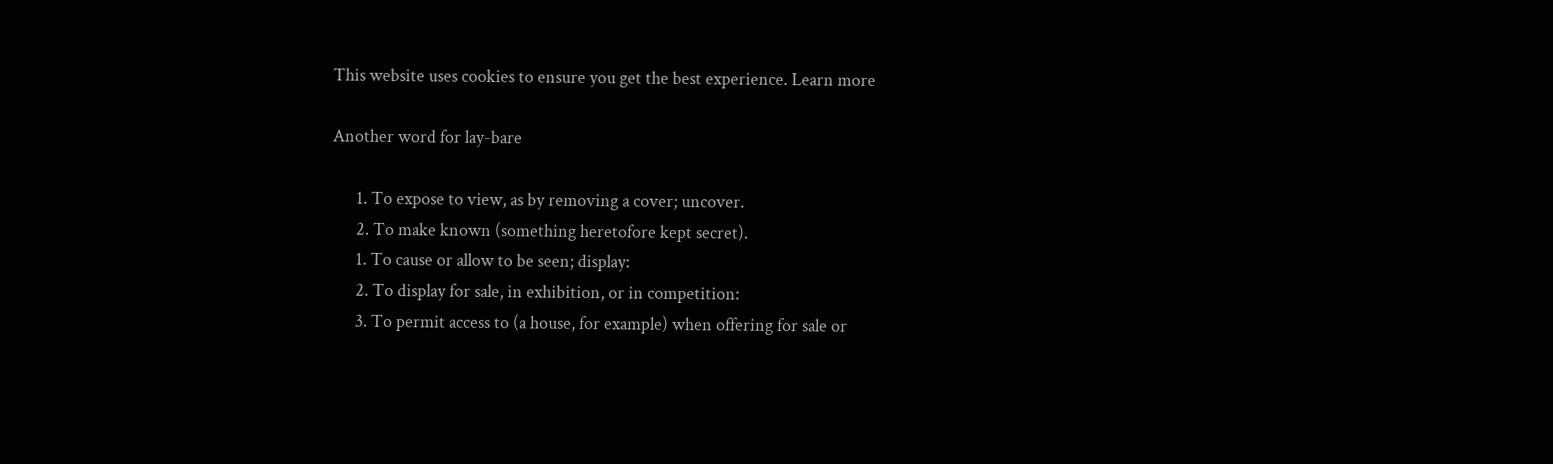This website uses cookies to ensure you get the best experience. Learn more

Another word for lay-bare

      1. To expose to view, as by removing a cover; uncover.
      2. To make known (something heretofore kept secret).
      1. To cause or allow to be seen; display:
      2. To display for sale, in exhibition, or in competition:
      3. To permit access to (a house, for example) when offering for sale or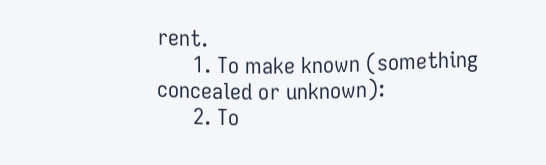rent.
      1. To make known (something concealed or unknown):
      2. To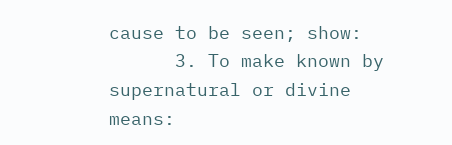cause to be seen; show:
      3. To make known by supernatural or divine means: